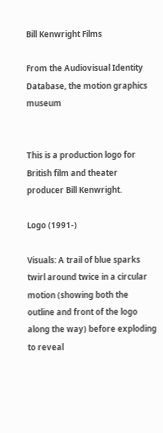Bill Kenwright Films

From the Audiovisual Identity Database, the motion graphics museum


This is a production logo for British film and theater producer Bill Kenwright.

Logo (1991-)

Visuals: A trail of blue sparks twirl around twice in a circular motion (showing both the outline and front of the logo along the way) before exploding to reveal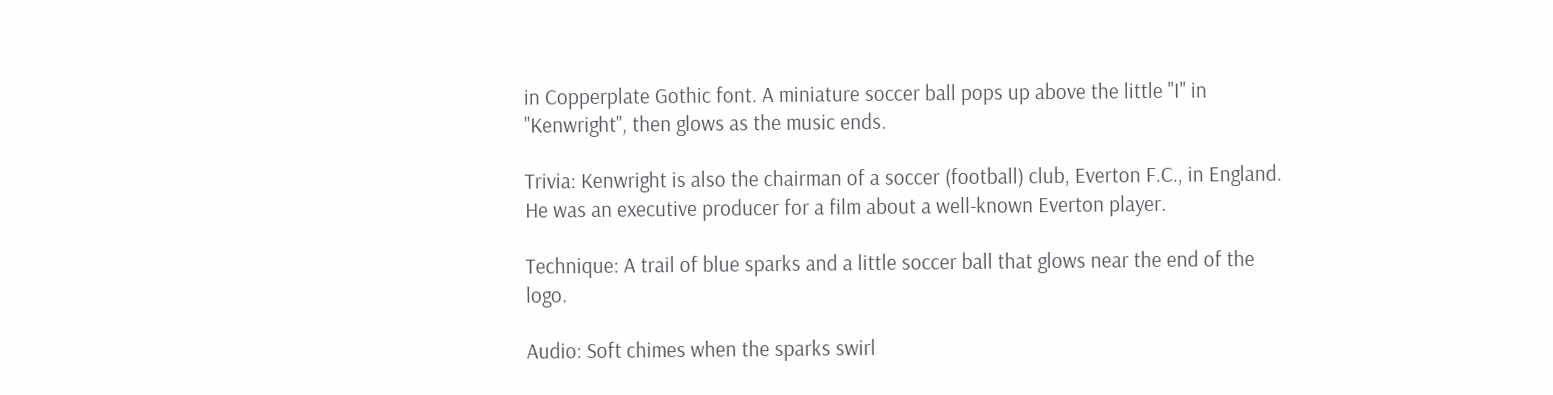in Copperplate Gothic font. A miniature soccer ball pops up above the little "I" in "Kenwright", then glows as the music ends.

Trivia: Kenwright is also the chairman of a soccer (football) club, Everton F.C., in England. He was an executive producer for a film about a well-known Everton player.

Technique: A trail of blue sparks and a little soccer ball that glows near the end of the logo.

Audio: Soft chimes when the sparks swirl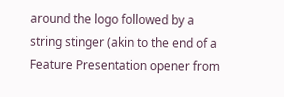around the logo followed by a string stinger (akin to the end of a Feature Presentation opener from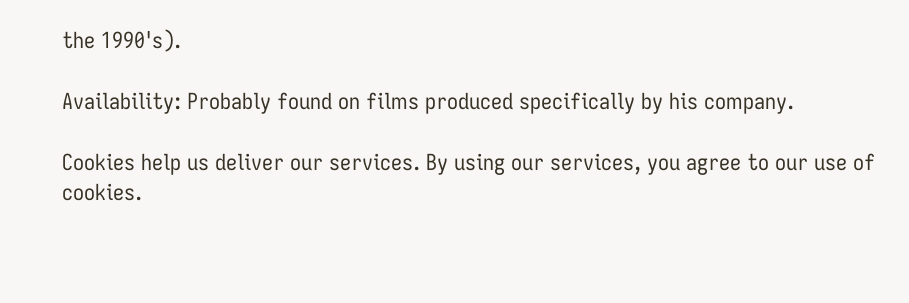the 1990's).

Availability: Probably found on films produced specifically by his company.

Cookies help us deliver our services. By using our services, you agree to our use of cookies.